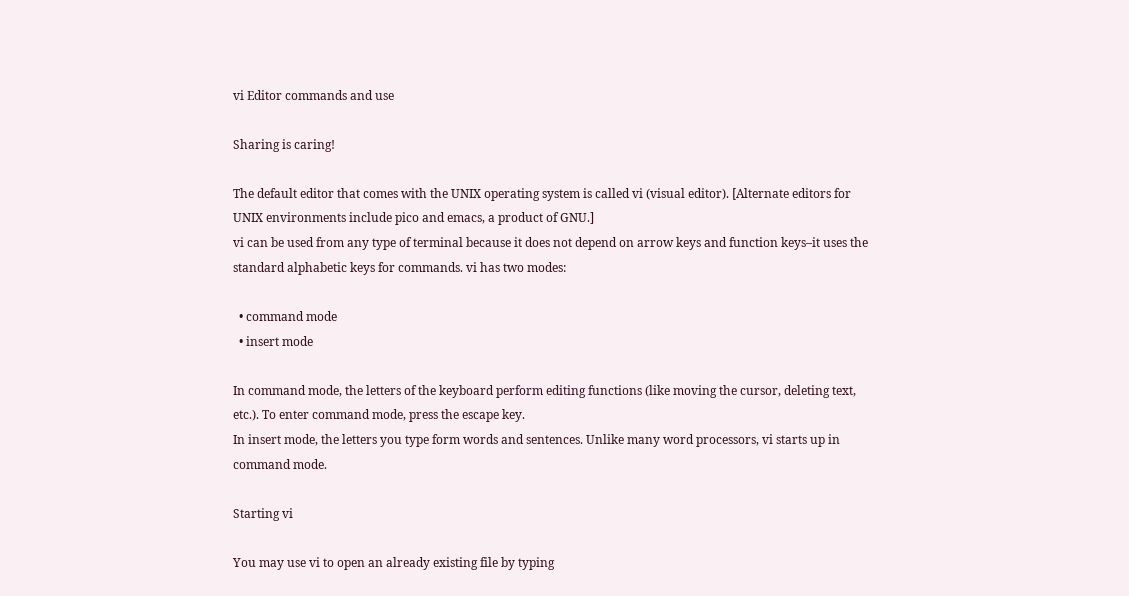vi Editor commands and use

Sharing is caring!

The default editor that comes with the UNIX operating system is called vi (visual editor). [Alternate editors for UNIX environments include pico and emacs, a product of GNU.]
vi can be used from any type of terminal because it does not depend on arrow keys and function keys–it uses the standard alphabetic keys for commands. vi has two modes:

  • command mode
  • insert mode

In command mode, the letters of the keyboard perform editing functions (like moving the cursor, deleting text, etc.). To enter command mode, press the escape key.
In insert mode, the letters you type form words and sentences. Unlike many word processors, vi starts up in command mode.

Starting vi

You may use vi to open an already existing file by typing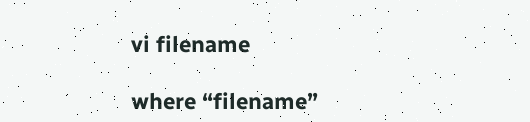vi filename

where “filename”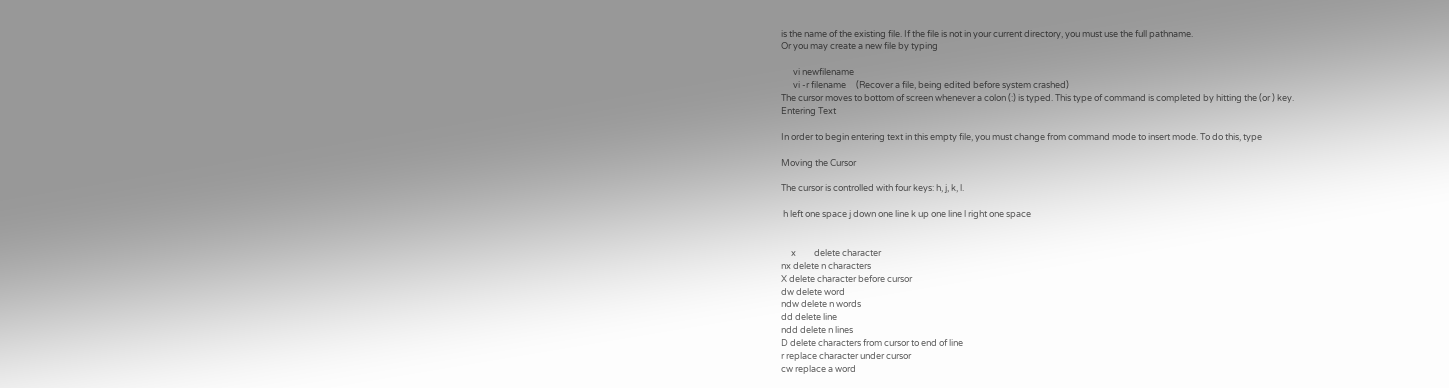is the name of the existing file. If the file is not in your current directory, you must use the full pathname.
Or you may create a new file by typing

      vi newfilename
      vi -r filename     (Recover a file, being edited before system crashed)
The cursor moves to bottom of screen whenever a colon (:) is typed. This type of command is completed by hitting the (or ) key.
Entering Text

In order to begin entering text in this empty file, you must change from command mode to insert mode. To do this, type

Moving the Cursor

The cursor is controlled with four keys: h, j, k, l.

 h left one space j down one line k up one line l right one space


     x         delete character
nx delete n characters
X delete character before cursor
dw delete word
ndw delete n words
dd delete line
ndd delete n lines
D delete characters from cursor to end of line
r replace character under cursor
cw replace a word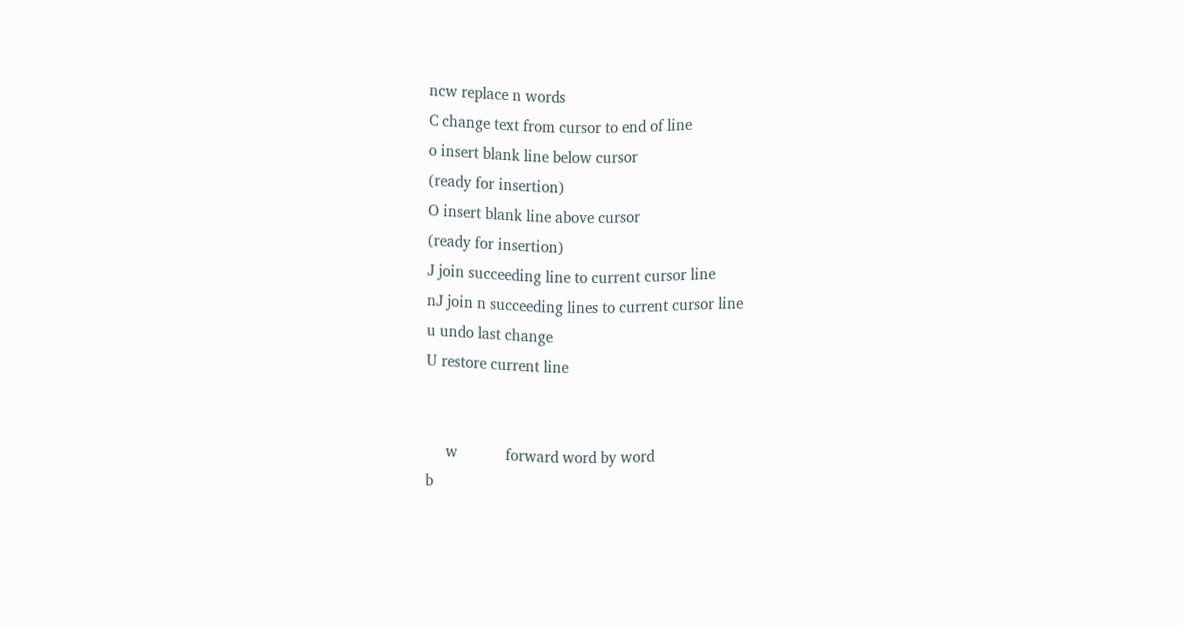ncw replace n words
C change text from cursor to end of line
o insert blank line below cursor
(ready for insertion)
O insert blank line above cursor
(ready for insertion)
J join succeeding line to current cursor line
nJ join n succeeding lines to current cursor line
u undo last change
U restore current line


     w            forward word by word
b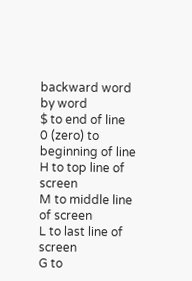backward word by word
$ to end of line
0 (zero) to beginning of line
H to top line of screen
M to middle line of screen
L to last line of screen
G to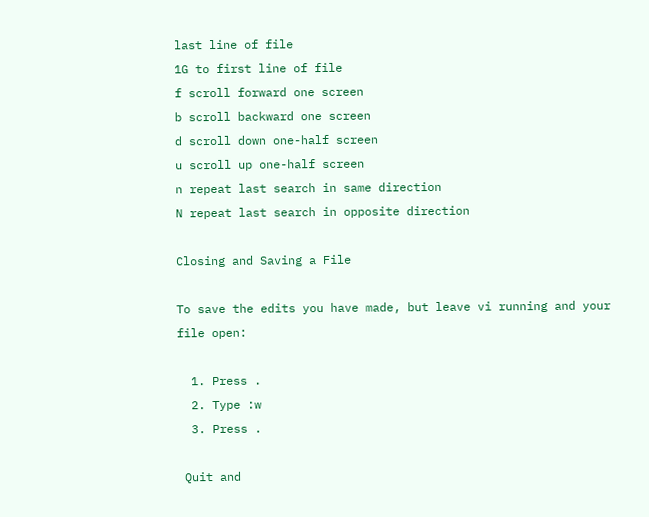last line of file
1G to first line of file
f scroll forward one screen
b scroll backward one screen
d scroll down one-half screen
u scroll up one-half screen
n repeat last search in same direction
N repeat last search in opposite direction

Closing and Saving a File

To save the edits you have made, but leave vi running and your file open:

  1. Press .
  2. Type :w
  3. Press .

 Quit and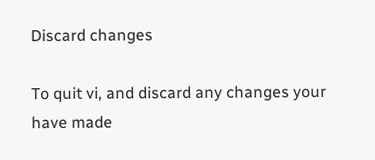Discard changes

To quit vi, and discard any changes your have made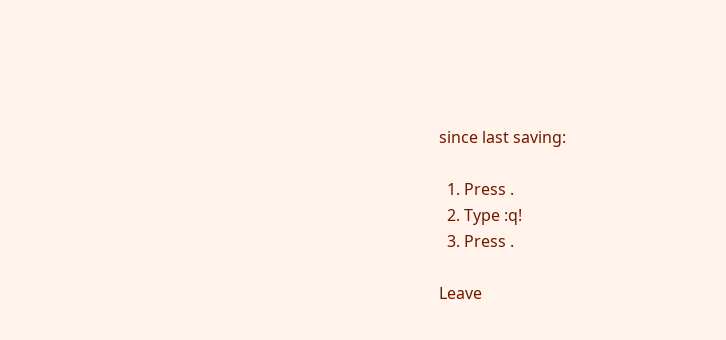since last saving:

  1. Press .
  2. Type :q!
  3. Press .

Leave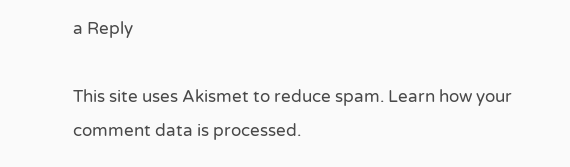a Reply

This site uses Akismet to reduce spam. Learn how your comment data is processed.